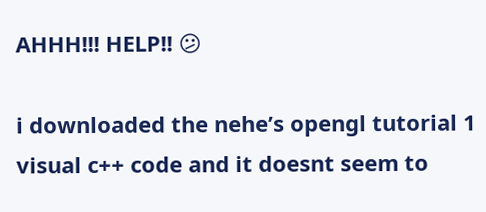AHHH!!! HELP!! 😕

i downloaded the nehe’s opengl tutorial 1 visual c++ code and it doesnt seem to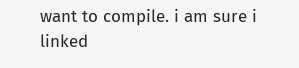want to compile. i am sure i linked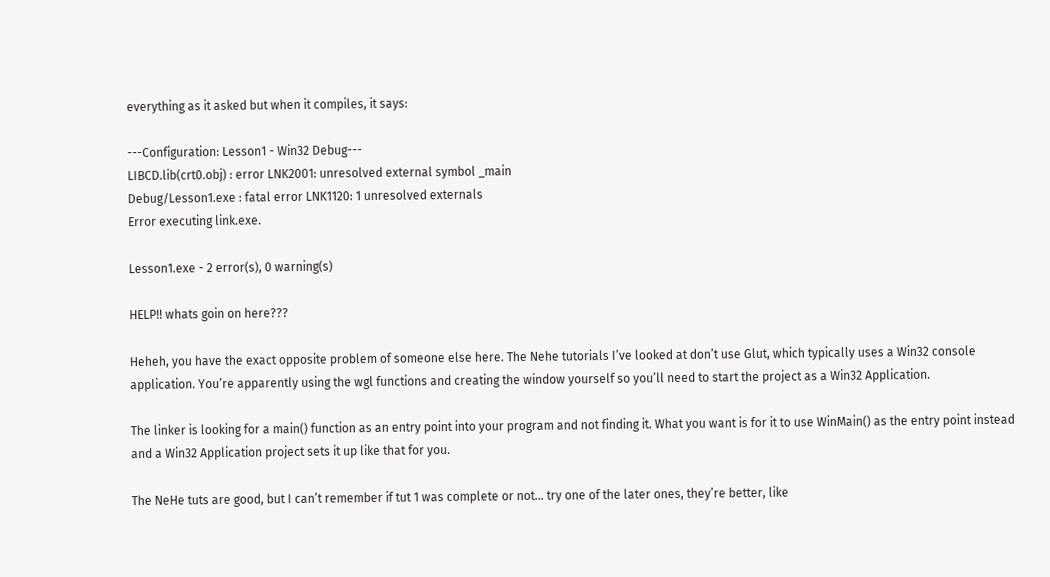everything as it asked but when it compiles, it says:

---Configuration: Lesson1 - Win32 Debug---
LIBCD.lib(crt0.obj) : error LNK2001: unresolved external symbol _main
Debug/Lesson1.exe : fatal error LNK1120: 1 unresolved externals
Error executing link.exe.

Lesson1.exe - 2 error(s), 0 warning(s)

HELP!! whats goin on here???

Heheh, you have the exact opposite problem of someone else here. The Nehe tutorials I’ve looked at don’t use Glut, which typically uses a Win32 console application. You’re apparently using the wgl functions and creating the window yourself so you’ll need to start the project as a Win32 Application.

The linker is looking for a main() function as an entry point into your program and not finding it. What you want is for it to use WinMain() as the entry point instead and a Win32 Application project sets it up like that for you.

The NeHe tuts are good, but I can’t remember if tut 1 was complete or not… try one of the later ones, they’re better, like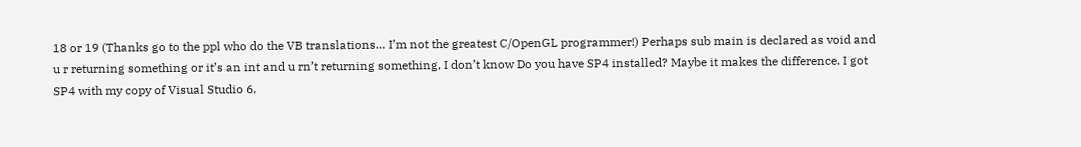18 or 19 (Thanks go to the ppl who do the VB translations… I’m not the greatest C/OpenGL programmer!) Perhaps sub main is declared as void and u r returning something or it’s an int and u rn’t returning something, I don’t know Do you have SP4 installed? Maybe it makes the difference. I got SP4 with my copy of Visual Studio 6.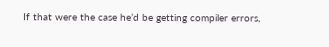If that were the case he’d be getting compiler errors,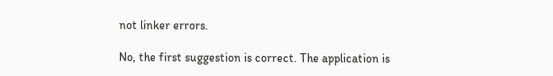not linker errors.

No, the first suggestion is correct. The application is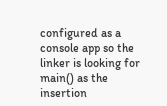configured as a console app so the linker is looking for main() as the insertion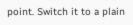point. Switch it to a plain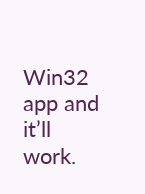Win32 app and it’ll work.